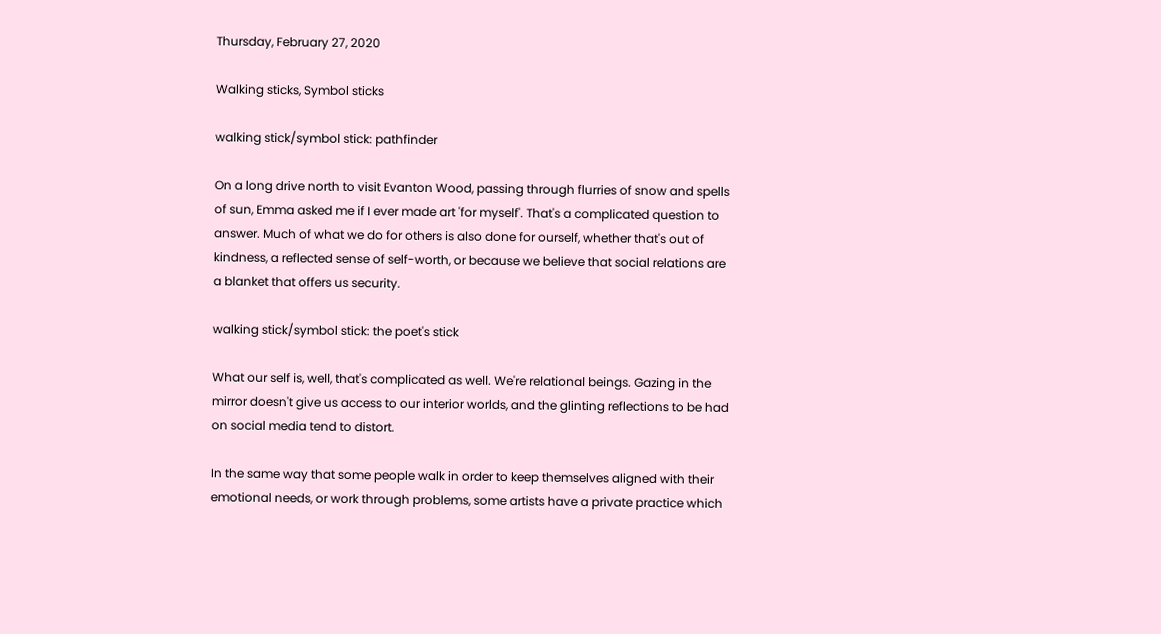Thursday, February 27, 2020

Walking sticks, Symbol sticks

walking stick/symbol stick: pathfinder

On a long drive north to visit Evanton Wood, passing through flurries of snow and spells of sun, Emma asked me if I ever made art 'for myself'. That's a complicated question to answer. Much of what we do for others is also done for ourself, whether that's out of kindness, a reflected sense of self-worth, or because we believe that social relations are a blanket that offers us security.

walking stick/symbol stick: the poet's stick

What our self is, well, that's complicated as well. We're relational beings. Gazing in the mirror doesn't give us access to our interior worlds, and the glinting reflections to be had on social media tend to distort.

In the same way that some people walk in order to keep themselves aligned with their emotional needs, or work through problems, some artists have a private practice which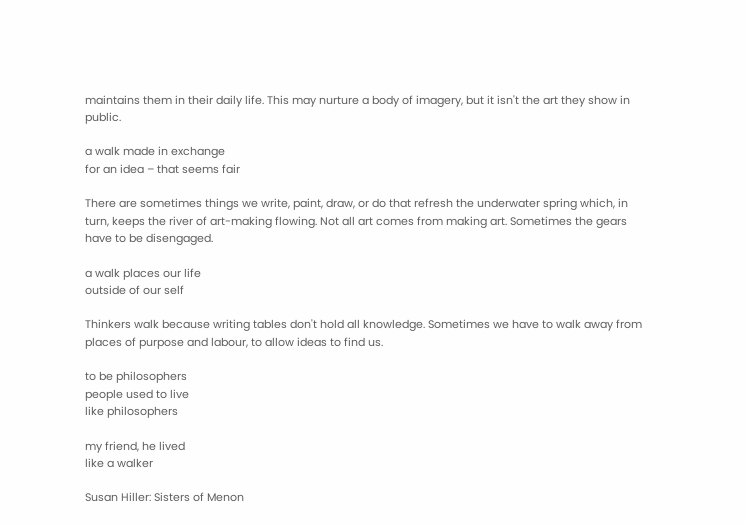maintains them in their daily life. This may nurture a body of imagery, but it isn't the art they show in public.

a walk made in exchange
for an idea – that seems fair

There are sometimes things we write, paint, draw, or do that refresh the underwater spring which, in turn, keeps the river of art-making flowing. Not all art comes from making art. Sometimes the gears have to be disengaged.

a walk places our life
outside of our self

Thinkers walk because writing tables don't hold all knowledge. Sometimes we have to walk away from places of purpose and labour, to allow ideas to find us.

to be philosophers
people used to live
like philosophers

my friend, he lived
like a walker

Susan Hiller: Sisters of Menon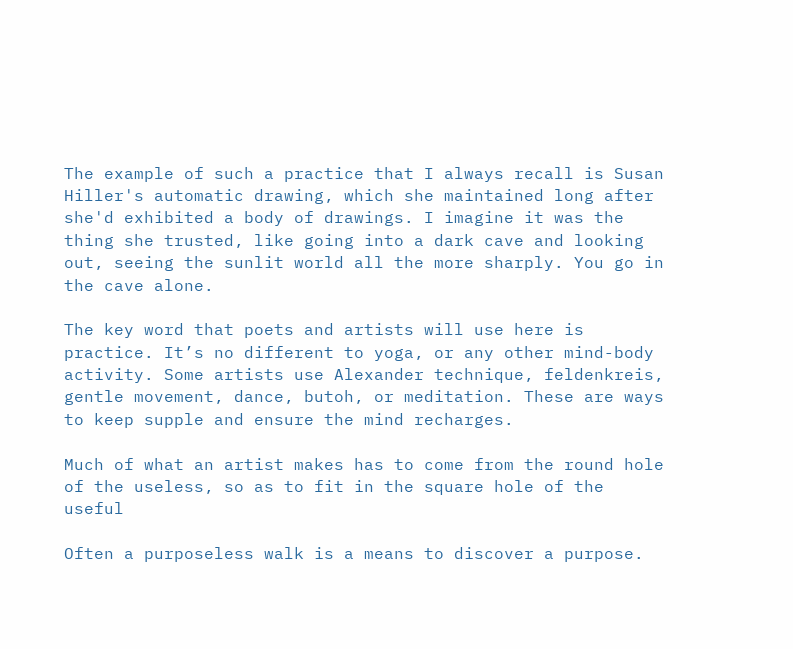The example of such a practice that I always recall is Susan Hiller's automatic drawing, which she maintained long after she'd exhibited a body of drawings. I imagine it was the thing she trusted, like going into a dark cave and looking out, seeing the sunlit world all the more sharply. You go in the cave alone.

The key word that poets and artists will use here is practice. It’s no different to yoga, or any other mind-body activity. Some artists use Alexander technique, feldenkreis, gentle movement, dance, butoh, or meditation. These are ways to keep supple and ensure the mind recharges.

Much of what an artist makes has to come from the round hole of the useless, so as to fit in the square hole of the useful

Often a purposeless walk is a means to discover a purpose.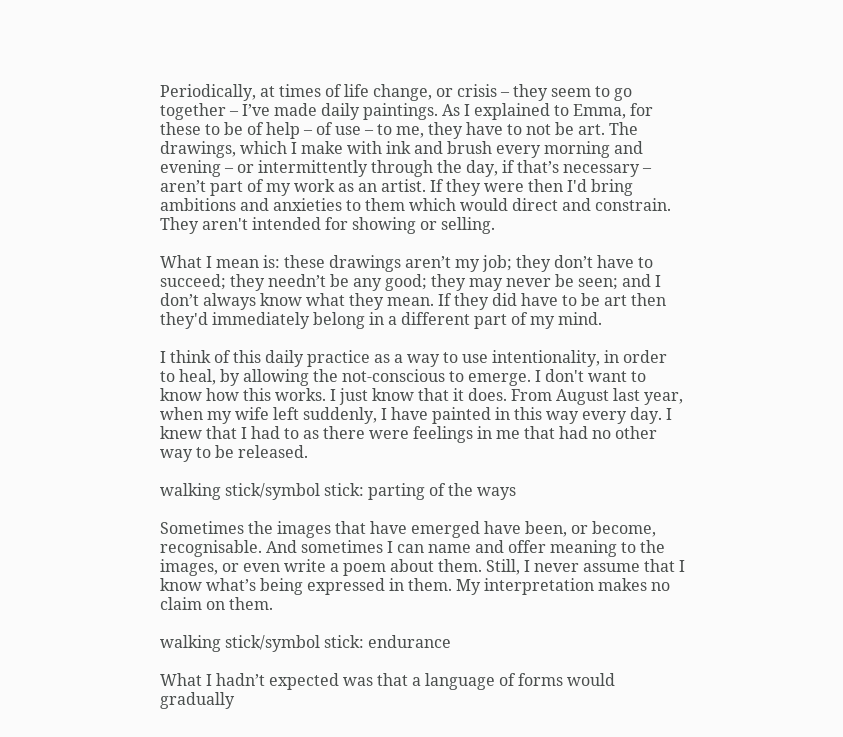Periodically, at times of life change, or crisis – they seem to go together – I’ve made daily paintings. As I explained to Emma, for these to be of help – of use – to me, they have to not be art. The drawings, which I make with ink and brush every morning and evening – or intermittently through the day, if that’s necessary – aren’t part of my work as an artist. If they were then I'd bring ambitions and anxieties to them which would direct and constrain. They aren't intended for showing or selling.

What I mean is: these drawings aren’t my job; they don’t have to succeed; they needn’t be any good; they may never be seen; and I don’t always know what they mean. If they did have to be art then they'd immediately belong in a different part of my mind.

I think of this daily practice as a way to use intentionality, in order to heal, by allowing the not-conscious to emerge. I don't want to know how this works. I just know that it does. From August last year, when my wife left suddenly, I have painted in this way every day. I knew that I had to as there were feelings in me that had no other way to be released.

walking stick/symbol stick: parting of the ways

Sometimes the images that have emerged have been, or become, recognisable. And sometimes I can name and offer meaning to the images, or even write a poem about them. Still, I never assume that I know what’s being expressed in them. My interpretation makes no claim on them.

walking stick/symbol stick: endurance

What I hadn’t expected was that a language of forms would gradually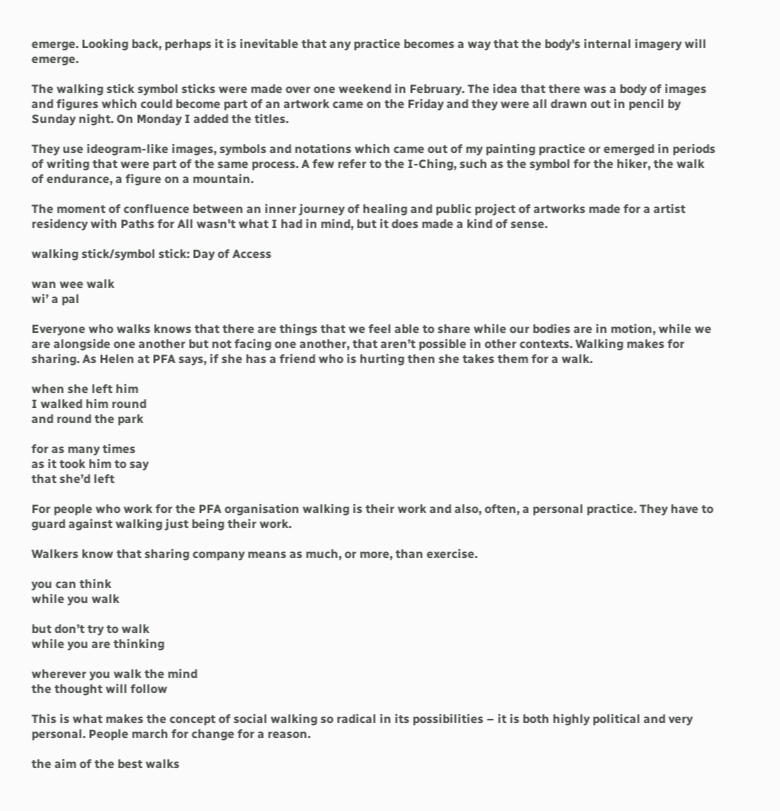emerge. Looking back, perhaps it is inevitable that any practice becomes a way that the body's internal imagery will emerge.

The walking stick symbol sticks were made over one weekend in February. The idea that there was a body of images and figures which could become part of an artwork came on the Friday and they were all drawn out in pencil by Sunday night. On Monday I added the titles.

They use ideogram-like images, symbols and notations which came out of my painting practice or emerged in periods of writing that were part of the same process. A few refer to the I-Ching, such as the symbol for the hiker, the walk of endurance, a figure on a mountain.

The moment of confluence between an inner journey of healing and public project of artworks made for a artist residency with Paths for All wasn't what I had in mind, but it does made a kind of sense.

walking stick/symbol stick: Day of Access

wan wee walk
wi’ a pal

Everyone who walks knows that there are things that we feel able to share while our bodies are in motion, while we are alongside one another but not facing one another, that aren’t possible in other contexts. Walking makes for sharing. As Helen at PFA says, if she has a friend who is hurting then she takes them for a walk.

when she left him
I walked him round
and round the park

for as many times
as it took him to say
that she’d left

For people who work for the PFA organisation walking is their work and also, often, a personal practice. They have to guard against walking just being their work.

Walkers know that sharing company means as much, or more, than exercise.

you can think
while you walk

but don’t try to walk
while you are thinking

wherever you walk the mind
the thought will follow

This is what makes the concept of social walking so radical in its possibilities – it is both highly political and very personal. People march for change for a reason.

the aim of the best walks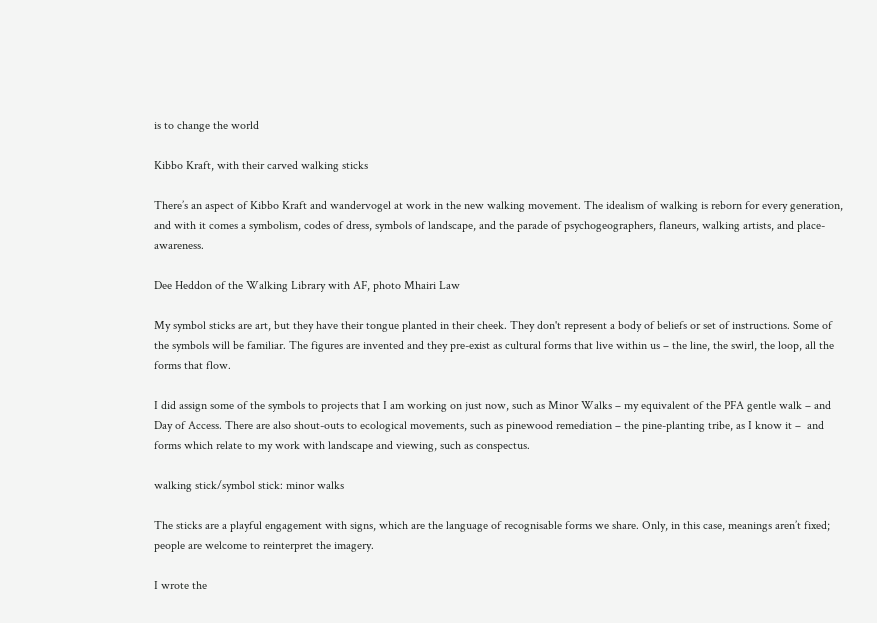is to change the world

Kibbo Kraft, with their carved walking sticks

There’s an aspect of Kibbo Kraft and wandervogel at work in the new walking movement. The idealism of walking is reborn for every generation, and with it comes a symbolism, codes of dress, symbols of landscape, and the parade of psychogeographers, flaneurs, walking artists, and place-awareness.

Dee Heddon of the Walking Library with AF, photo Mhairi Law

My symbol sticks are art, but they have their tongue planted in their cheek. They don't represent a body of beliefs or set of instructions. Some of the symbols will be familiar. The figures are invented and they pre-exist as cultural forms that live within us – the line, the swirl, the loop, all the forms that flow.

I did assign some of the symbols to projects that I am working on just now, such as Minor Walks – my equivalent of the PFA gentle walk – and Day of Access. There are also shout-outs to ecological movements, such as pinewood remediation – the pine-planting tribe, as I know it –  and forms which relate to my work with landscape and viewing, such as conspectus.

walking stick/symbol stick: minor walks

The sticks are a playful engagement with signs, which are the language of recognisable forms we share. Only, in this case, meanings aren’t fixed; people are welcome to reinterpret the imagery.

I wrote the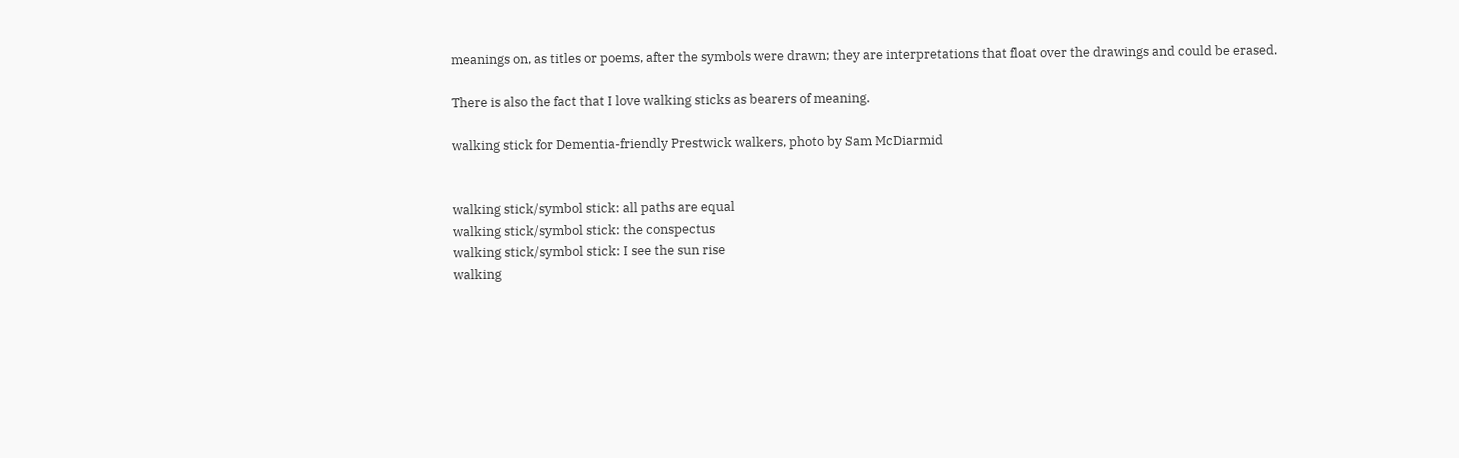meanings on, as titles or poems, after the symbols were drawn; they are interpretations that float over the drawings and could be erased.

There is also the fact that I love walking sticks as bearers of meaning.

walking stick for Dementia-friendly Prestwick walkers, photo by Sam McDiarmid


walking stick/symbol stick: all paths are equal
walking stick/symbol stick: the conspectus
walking stick/symbol stick: I see the sun rise
walking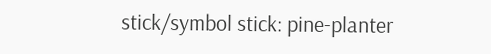stick/symbol stick: pine-planter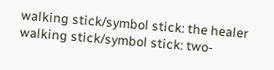walking stick/symbol stick: the healer
walking stick/symbol stick: two-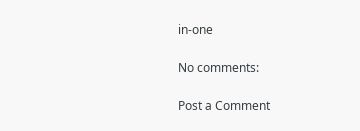in-one

No comments:

Post a Comment